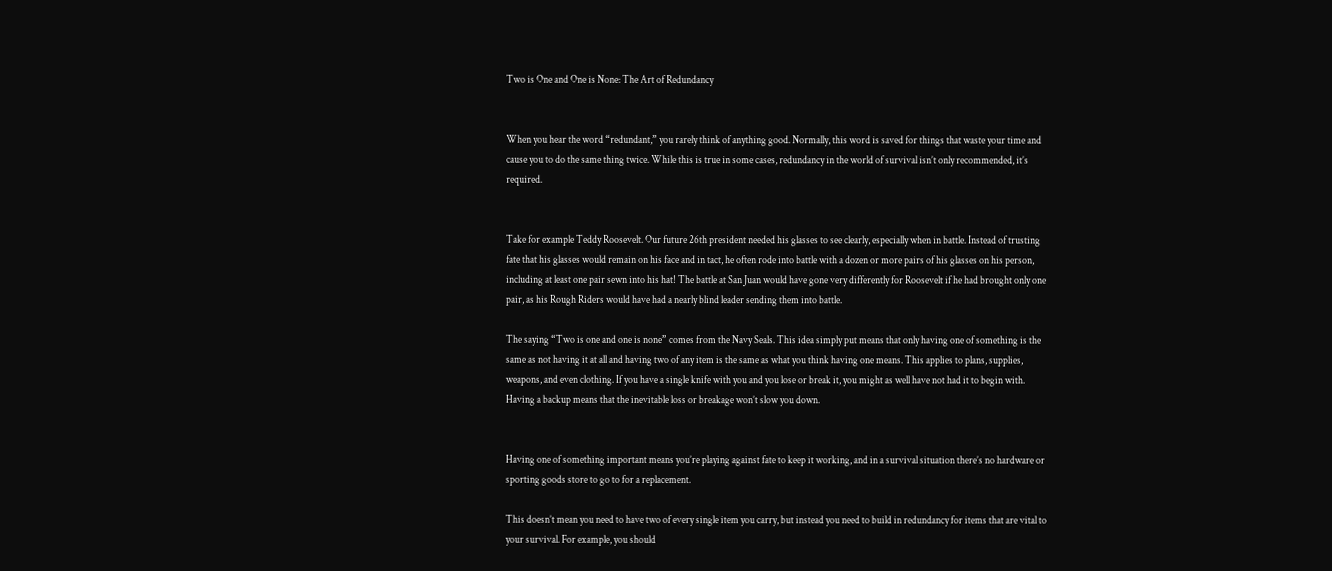Two is One and One is None: The Art of Redundancy


When you hear the word “redundant,” you rarely think of anything good. Normally, this word is saved for things that waste your time and cause you to do the same thing twice. While this is true in some cases, redundancy in the world of survival isn’t only recommended, it’s required.


Take for example Teddy Roosevelt. Our future 26th president needed his glasses to see clearly, especially when in battle. Instead of trusting fate that his glasses would remain on his face and in tact, he often rode into battle with a dozen or more pairs of his glasses on his person, including at least one pair sewn into his hat! The battle at San Juan would have gone very differently for Roosevelt if he had brought only one pair, as his Rough Riders would have had a nearly blind leader sending them into battle.

The saying “Two is one and one is none” comes from the Navy Seals. This idea simply put means that only having one of something is the same as not having it at all and having two of any item is the same as what you think having one means. This applies to plans, supplies, weapons, and even clothing. If you have a single knife with you and you lose or break it, you might as well have not had it to begin with. Having a backup means that the inevitable loss or breakage won’t slow you down.


Having one of something important means you’re playing against fate to keep it working, and in a survival situation there’s no hardware or sporting goods store to go to for a replacement.

This doesn’t mean you need to have two of every single item you carry, but instead you need to build in redundancy for items that are vital to your survival. For example, you should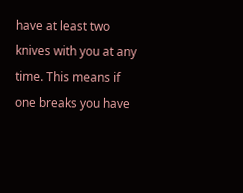have at least two knives with you at any time. This means if one breaks you have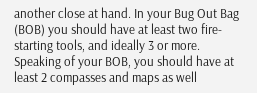another close at hand. In your Bug Out Bag (BOB) you should have at least two fire-starting tools, and ideally 3 or more. Speaking of your BOB, you should have at least 2 compasses and maps as well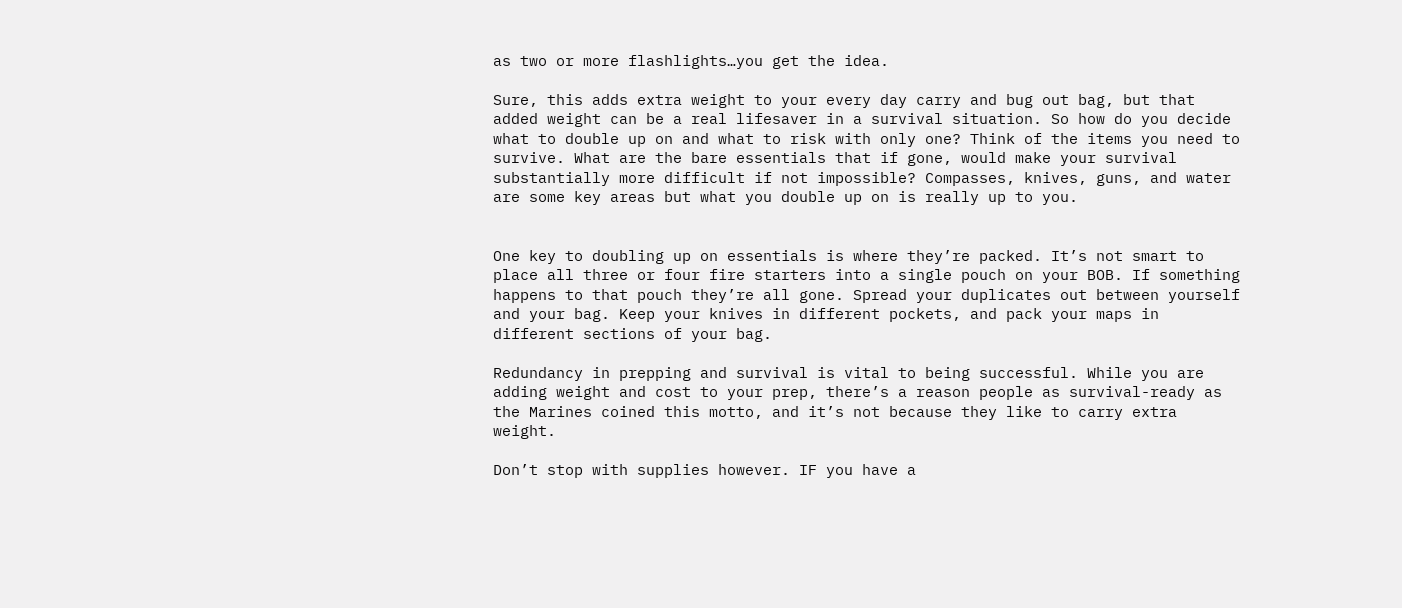as two or more flashlights…you get the idea.

Sure, this adds extra weight to your every day carry and bug out bag, but that added weight can be a real lifesaver in a survival situation. So how do you decide what to double up on and what to risk with only one? Think of the items you need to survive. What are the bare essentials that if gone, would make your survival substantially more difficult if not impossible? Compasses, knives, guns, and water are some key areas but what you double up on is really up to you.


One key to doubling up on essentials is where they’re packed. It’s not smart to place all three or four fire starters into a single pouch on your BOB. If something happens to that pouch they’re all gone. Spread your duplicates out between yourself and your bag. Keep your knives in different pockets, and pack your maps in different sections of your bag.

Redundancy in prepping and survival is vital to being successful. While you are adding weight and cost to your prep, there’s a reason people as survival-ready as the Marines coined this motto, and it’s not because they like to carry extra weight.

Don’t stop with supplies however. IF you have a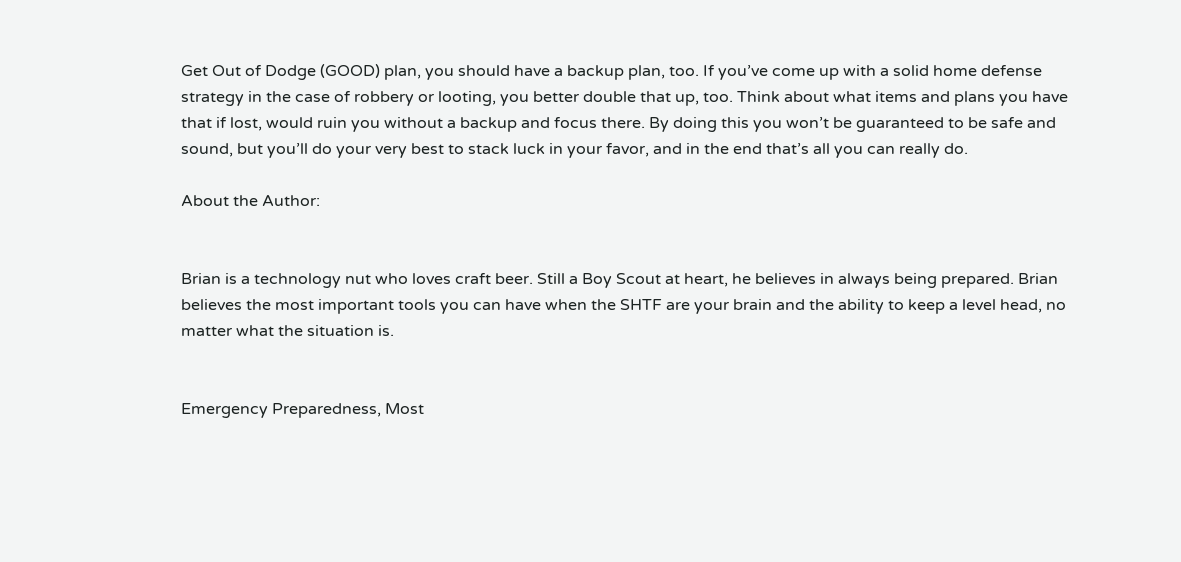Get Out of Dodge (GOOD) plan, you should have a backup plan, too. If you’ve come up with a solid home defense strategy in the case of robbery or looting, you better double that up, too. Think about what items and plans you have that if lost, would ruin you without a backup and focus there. By doing this you won’t be guaranteed to be safe and sound, but you’ll do your very best to stack luck in your favor, and in the end that’s all you can really do.

About the Author:


Brian is a technology nut who loves craft beer. Still a Boy Scout at heart, he believes in always being prepared. Brian believes the most important tools you can have when the SHTF are your brain and the ability to keep a level head, no matter what the situation is.


Emergency Preparedness, Most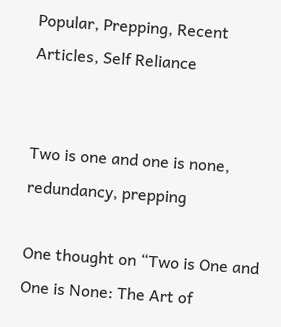Popular, Prepping, Recent Articles, Self Reliance


Two is one and one is none, redundancy, prepping

One thought on “Two is One and One is None: The Art of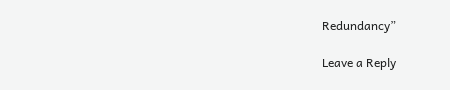Redundancy”

Leave a Reply